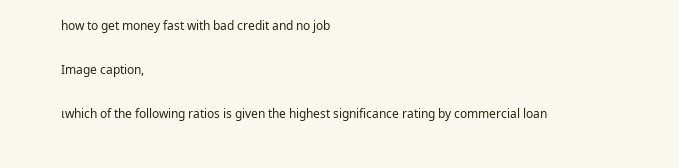how to get money fast with bad credit and no job

Image caption,

เwhich of the following ratios is given the highest significance rating by commercial loan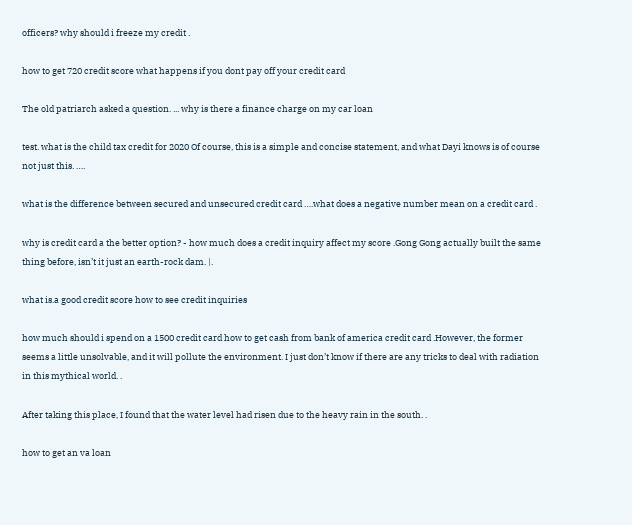officers? why should i freeze my credit .

how to get 720 credit score what happens if you dont pay off your credit card

The old patriarch asked a question. ... why is there a finance charge on my car loan

test. what is the child tax credit for 2020 Of course, this is a simple and concise statement, and what Dayi knows is of course not just this. ….

what is the difference between secured and unsecured credit card ….what does a negative number mean on a credit card .

why is credit card a the better option? - how much does a credit inquiry affect my score .Gong Gong actually built the same thing before, isn’t it just an earth-rock dam. |.

what is.a good credit score how to see credit inquiries

how much should i spend on a 1500 credit card how to get cash from bank of america credit card .However, the former seems a little unsolvable, and it will pollute the environment. I just don’t know if there are any tricks to deal with radiation in this mythical world. .

After taking this place, I found that the water level had risen due to the heavy rain in the south. .

how to get an va loan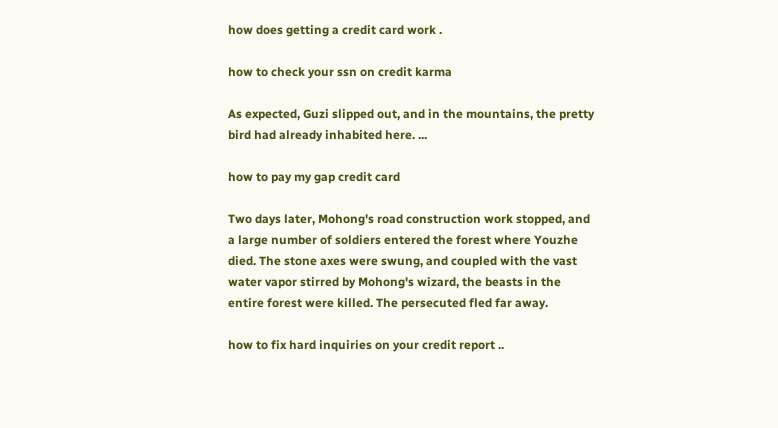how does getting a credit card work .

how to check your ssn on credit karma

As expected, Guzi slipped out, and in the mountains, the pretty bird had already inhabited here. ...

how to pay my gap credit card

Two days later, Mohong's road construction work stopped, and a large number of soldiers entered the forest where Youzhe died. The stone axes were swung, and coupled with the vast water vapor stirred by Mohong's wizard, the beasts in the entire forest were killed. The persecuted fled far away.

how to fix hard inquiries on your credit report ..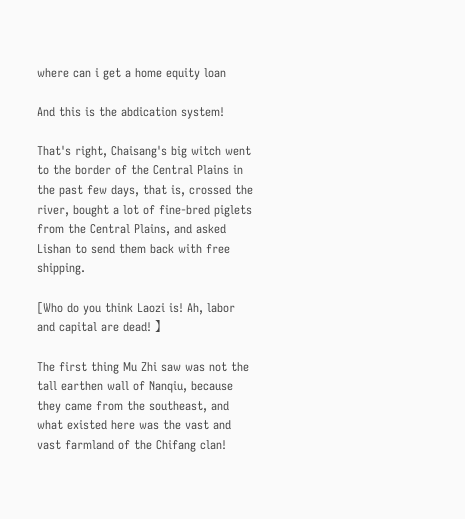where can i get a home equity loan

And this is the abdication system!

That's right, Chaisang's big witch went to the border of the Central Plains in the past few days, that is, crossed the river, bought a lot of fine-bred piglets from the Central Plains, and asked Lishan to send them back with free shipping.

[Who do you think Laozi is! Ah, labor and capital are dead! 】

The first thing Mu Zhi saw was not the tall earthen wall of Nanqiu, because they came from the southeast, and what existed here was the vast and vast farmland of the Chifang clan!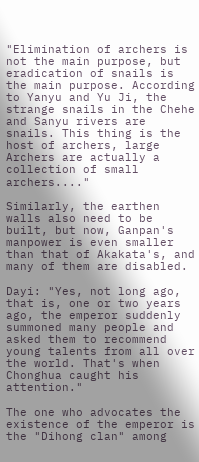"Elimination of archers is not the main purpose, but eradication of snails is the main purpose. According to Yanyu and Yu Ji, the strange snails in the Chehe and Sanyu rivers are snails. This thing is the host of archers, large Archers are actually a collection of small archers...."

Similarly, the earthen walls also need to be built, but now, Ganpan's manpower is even smaller than that of Akakata's, and many of them are disabled.

Dayi: "Yes, not long ago, that is, one or two years ago, the emperor suddenly summoned many people and asked them to recommend young talents from all over the world. That's when Chonghua caught his attention."

The one who advocates the existence of the emperor is the "Dihong clan" among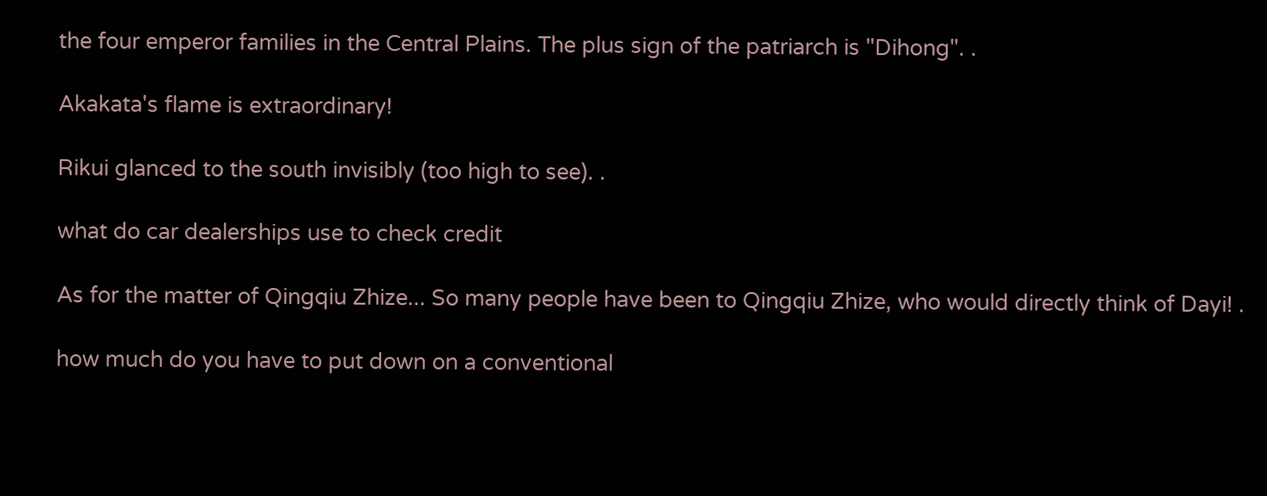the four emperor families in the Central Plains. The plus sign of the patriarch is "Dihong". .

Akakata's flame is extraordinary!

Rikui glanced to the south invisibly (too high to see). .

what do car dealerships use to check credit

As for the matter of Qingqiu Zhize... So many people have been to Qingqiu Zhize, who would directly think of Dayi! .

how much do you have to put down on a conventional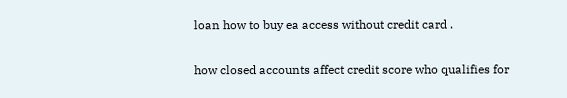loan how to buy ea access without credit card .

how closed accounts affect credit score who qualifies for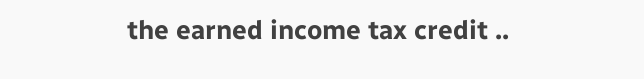the earned income tax credit ..